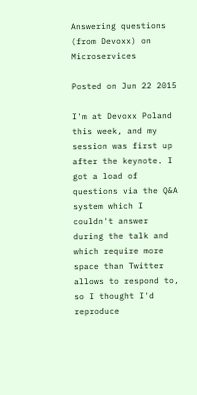Answering questions (from Devoxx) on Microservices

Posted on Jun 22 2015

I'm at Devoxx Poland this week, and my session was first up after the keynote. I got a load of questions via the Q&A system which I couldn't answer during the talk and which require more space than Twitter allows to respond to, so I thought I'd reproduce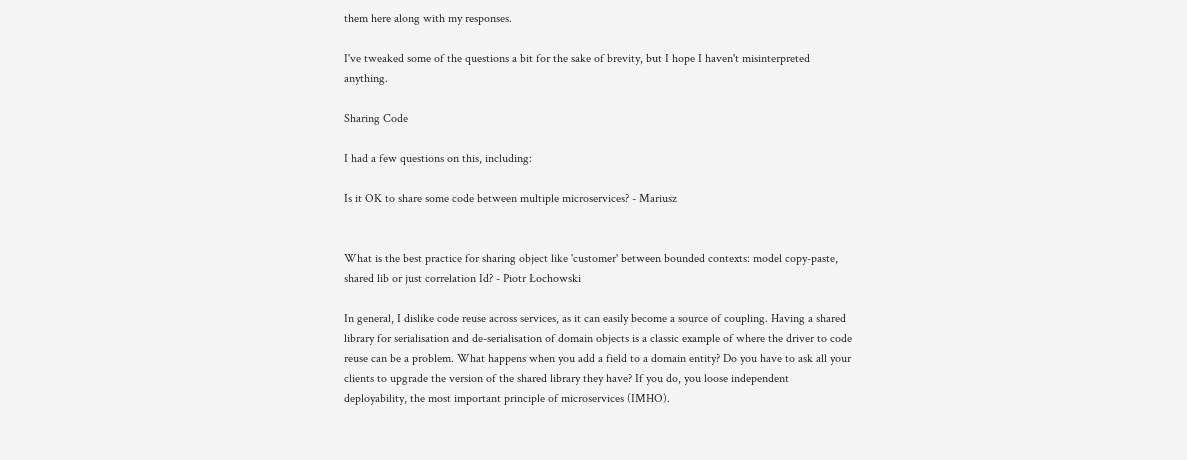them here along with my responses.

I've tweaked some of the questions a bit for the sake of brevity, but I hope I haven't misinterpreted anything.

Sharing Code

I had a few questions on this, including:

Is it OK to share some code between multiple microservices? - Mariusz


What is the best practice for sharing object like 'customer' between bounded contexts: model copy-paste, shared lib or just correlation Id? - Piotr Łochowski

In general, I dislike code reuse across services, as it can easily become a source of coupling. Having a shared library for serialisation and de-serialisation of domain objects is a classic example of where the driver to code reuse can be a problem. What happens when you add a field to a domain entity? Do you have to ask all your clients to upgrade the version of the shared library they have? If you do, you loose independent deployability, the most important principle of microservices (IMHO).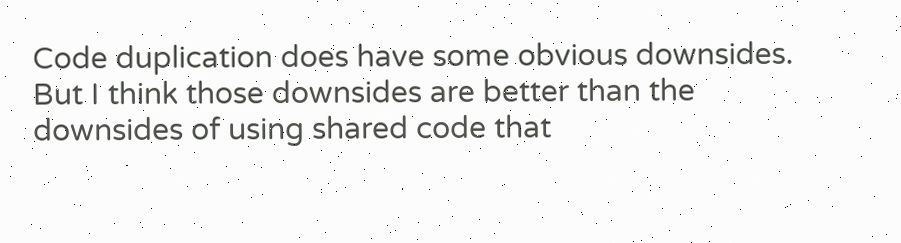Code duplication does have some obvious downsides. But I think those downsides are better than the downsides of using shared code that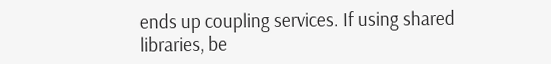ends up coupling services. If using shared libraries, be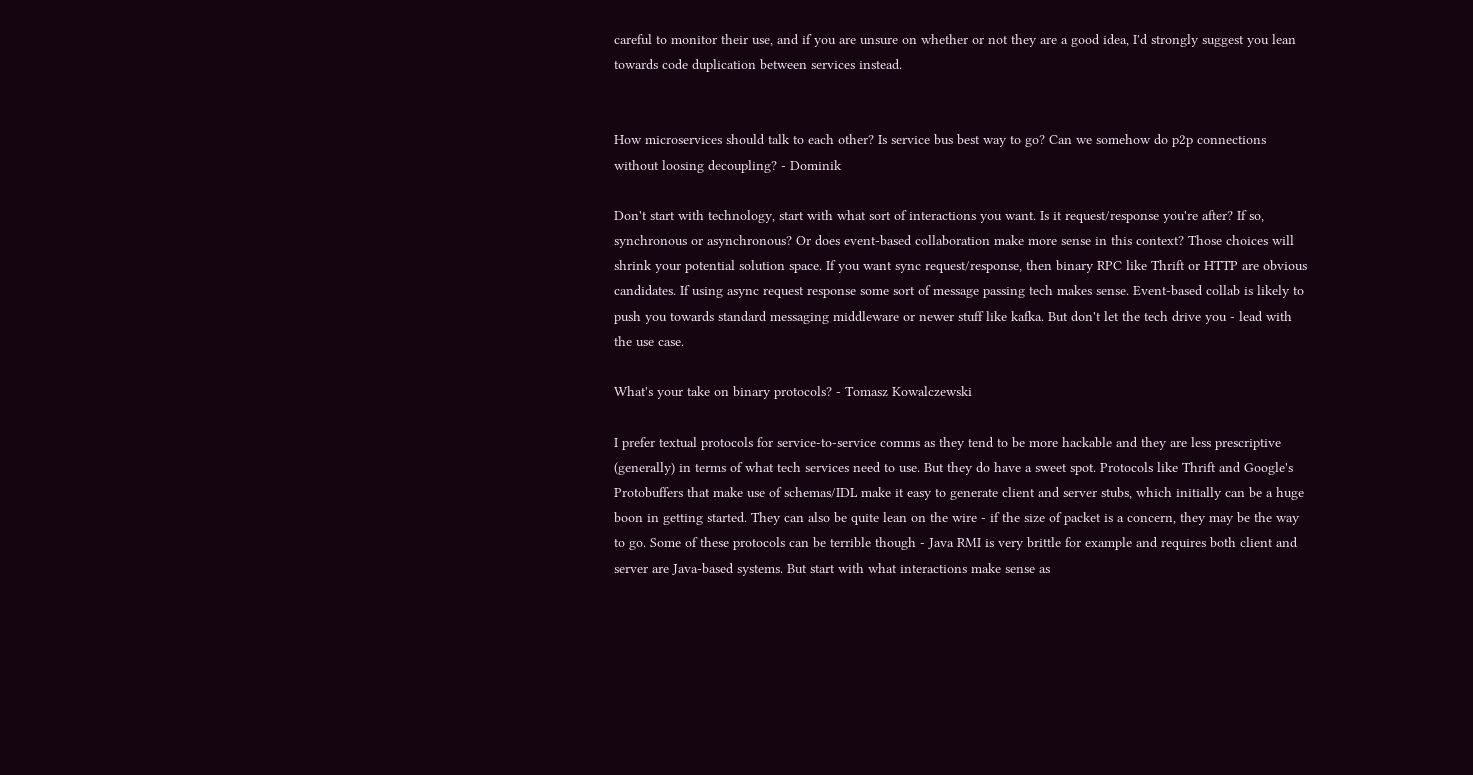careful to monitor their use, and if you are unsure on whether or not they are a good idea, I'd strongly suggest you lean towards code duplication between services instead.


How microservices should talk to each other? Is service bus best way to go? Can we somehow do p2p connections without loosing decoupling? - Dominik

Don't start with technology, start with what sort of interactions you want. Is it request/response you're after? If so, synchronous or asynchronous? Or does event-based collaboration make more sense in this context? Those choices will shrink your potential solution space. If you want sync request/response, then binary RPC like Thrift or HTTP are obvious candidates. If using async request response some sort of message passing tech makes sense. Event-based collab is likely to push you towards standard messaging middleware or newer stuff like kafka. But don't let the tech drive you - lead with the use case.

What's your take on binary protocols? - Tomasz Kowalczewski

I prefer textual protocols for service-to-service comms as they tend to be more hackable and they are less prescriptive (generally) in terms of what tech services need to use. But they do have a sweet spot. Protocols like Thrift and Google's Protobuffers that make use of schemas/IDL make it easy to generate client and server stubs, which initially can be a huge boon in getting started. They can also be quite lean on the wire - if the size of packet is a concern, they may be the way to go. Some of these protocols can be terrible though - Java RMI is very brittle for example and requires both client and server are Java-based systems. But start with what interactions make sense as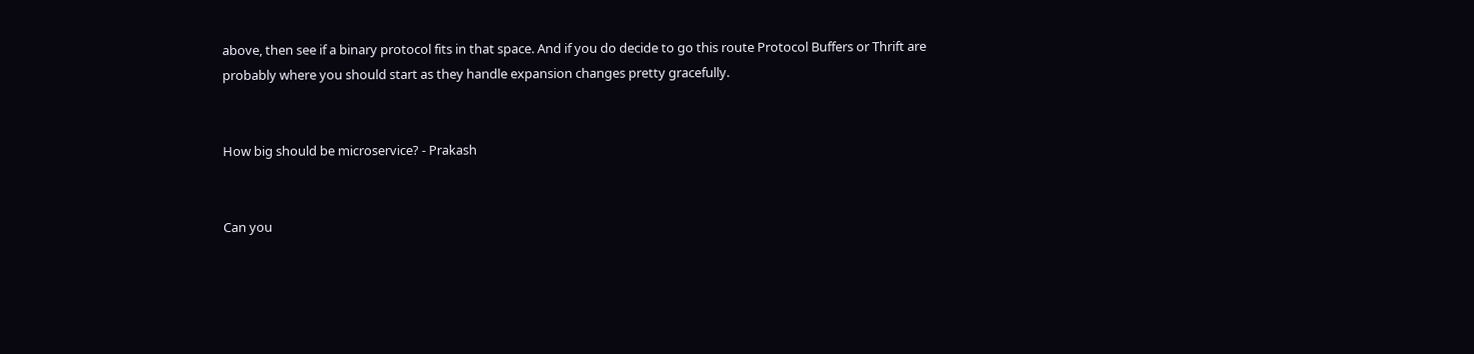above, then see if a binary protocol fits in that space. And if you do decide to go this route Protocol Buffers or Thrift are probably where you should start as they handle expansion changes pretty gracefully.


How big should be microservice? - Prakash


Can you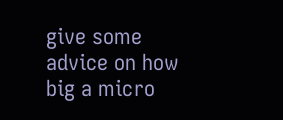give some advice on how big a micro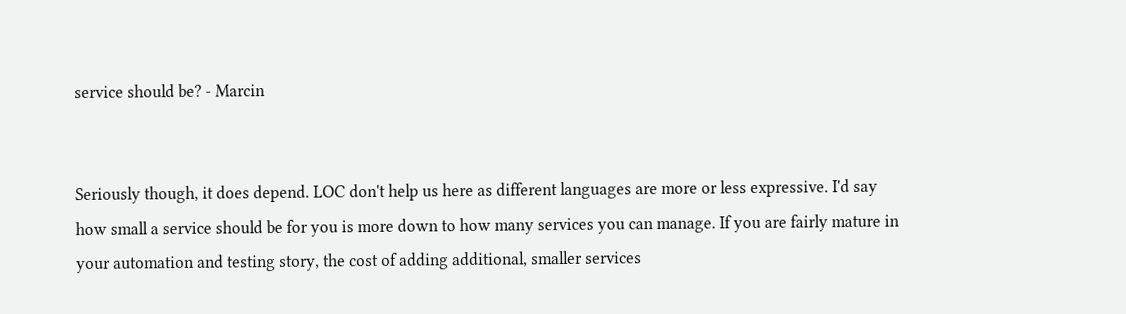service should be? - Marcin


Seriously though, it does depend. LOC don't help us here as different languages are more or less expressive. I'd say how small a service should be for you is more down to how many services you can manage. If you are fairly mature in your automation and testing story, the cost of adding additional, smaller services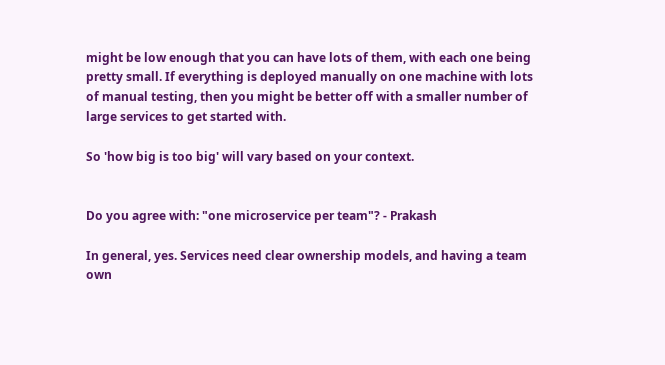might be low enough that you can have lots of them, with each one being pretty small. If everything is deployed manually on one machine with lots of manual testing, then you might be better off with a smaller number of large services to get started with.

So 'how big is too big' will vary based on your context.


Do you agree with: "one microservice per team"? - Prakash

In general, yes. Services need clear ownership models, and having a team own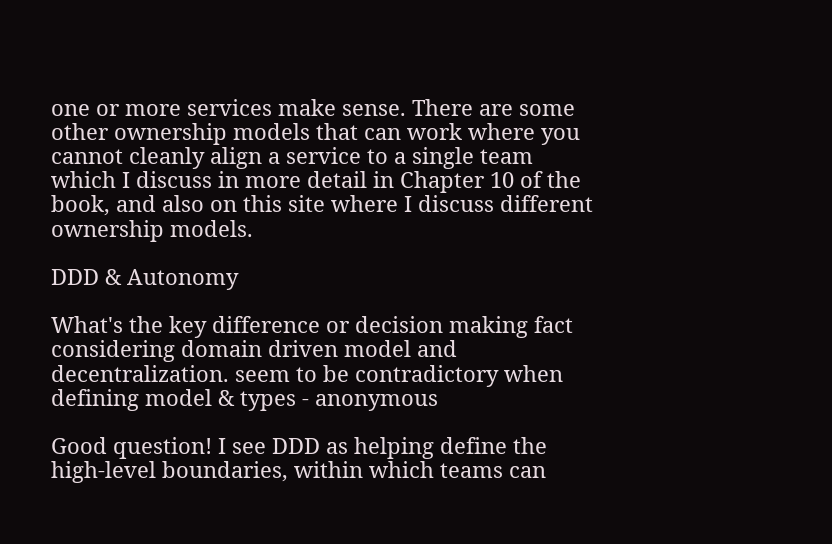one or more services make sense. There are some other ownership models that can work where you cannot cleanly align a service to a single team which I discuss in more detail in Chapter 10 of the book, and also on this site where I discuss different ownership models.

DDD & Autonomy

What's the key difference or decision making fact considering domain driven model and decentralization. seem to be contradictory when defining model & types - anonymous

Good question! I see DDD as helping define the high-level boundaries, within which teams can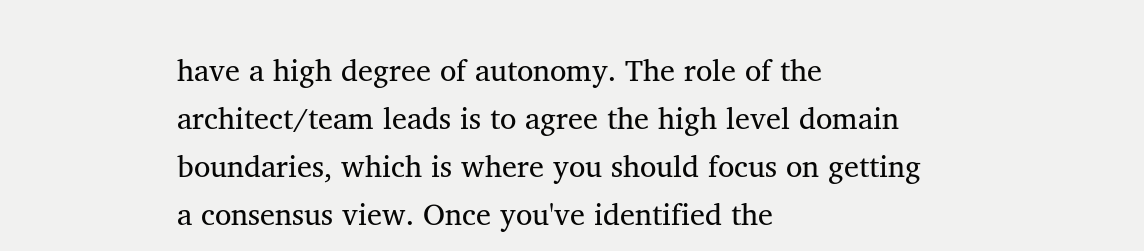have a high degree of autonomy. The role of the architect/team leads is to agree the high level domain boundaries, which is where you should focus on getting a consensus view. Once you've identified the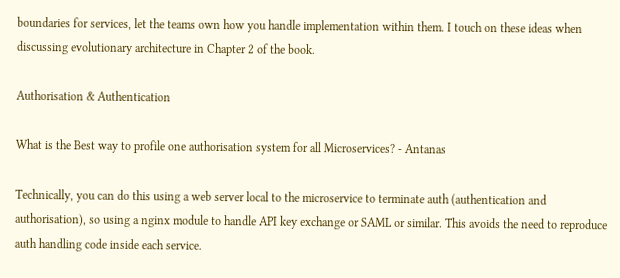boundaries for services, let the teams own how you handle implementation within them. I touch on these ideas when discussing evolutionary architecture in Chapter 2 of the book.

Authorisation & Authentication

What is the Best way to profile one authorisation system for all Microservices? - Antanas

Technically, you can do this using a web server local to the microservice to terminate auth (authentication and authorisation), so using a nginx module to handle API key exchange or SAML or similar. This avoids the need to reproduce auth handling code inside each service.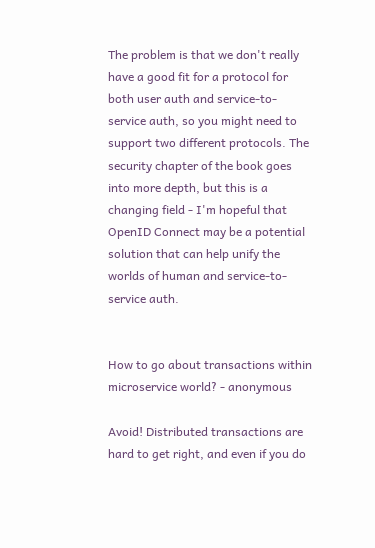The problem is that we don't really have a good fit for a protocol for both user auth and service-to-service auth, so you might need to support two different protocols. The security chapter of the book goes into more depth, but this is a changing field - I'm hopeful that OpenID Connect may be a potential solution that can help unify the worlds of human and service-to-service auth.


How to go about transactions within microservice world? - anonymous

Avoid! Distributed transactions are hard to get right, and even if you do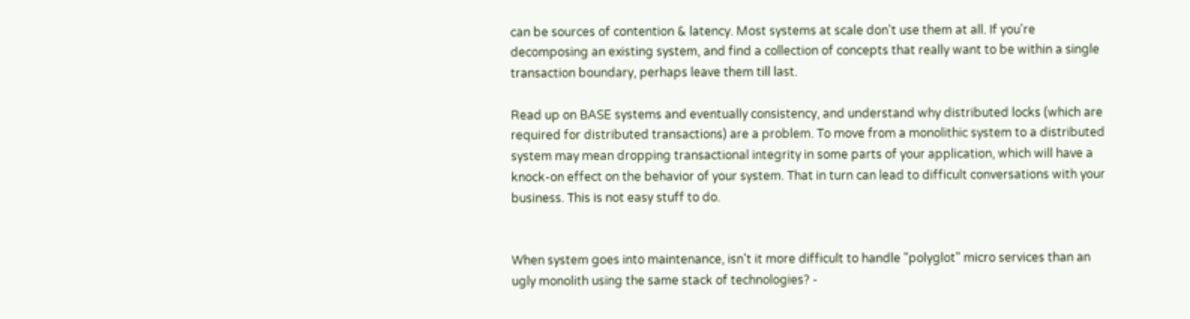can be sources of contention & latency. Most systems at scale don't use them at all. If you're decomposing an existing system, and find a collection of concepts that really want to be within a single transaction boundary, perhaps leave them till last.

Read up on BASE systems and eventually consistency, and understand why distributed locks (which are required for distributed transactions) are a problem. To move from a monolithic system to a distributed system may mean dropping transactional integrity in some parts of your application, which will have a knock-on effect on the behavior of your system. That in turn can lead to difficult conversations with your business. This is not easy stuff to do.


When system goes into maintenance, isn't it more difficult to handle "polyglot" micro services than an ugly monolith using the same stack of technologies? -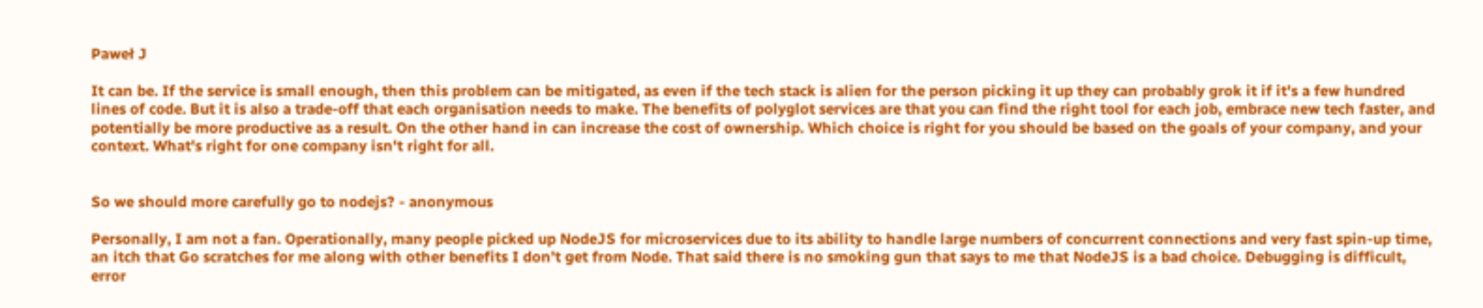Paweł J

It can be. If the service is small enough, then this problem can be mitigated, as even if the tech stack is alien for the person picking it up they can probably grok it if it's a few hundred lines of code. But it is also a trade-off that each organisation needs to make. The benefits of polyglot services are that you can find the right tool for each job, embrace new tech faster, and potentially be more productive as a result. On the other hand in can increase the cost of ownership. Which choice is right for you should be based on the goals of your company, and your context. What's right for one company isn't right for all.


So we should more carefully go to nodejs? - anonymous

Personally, I am not a fan. Operationally, many people picked up NodeJS for microservices due to its ability to handle large numbers of concurrent connections and very fast spin-up time, an itch that Go scratches for me along with other benefits I don't get from Node. That said there is no smoking gun that says to me that NodeJS is a bad choice. Debugging is difficult, error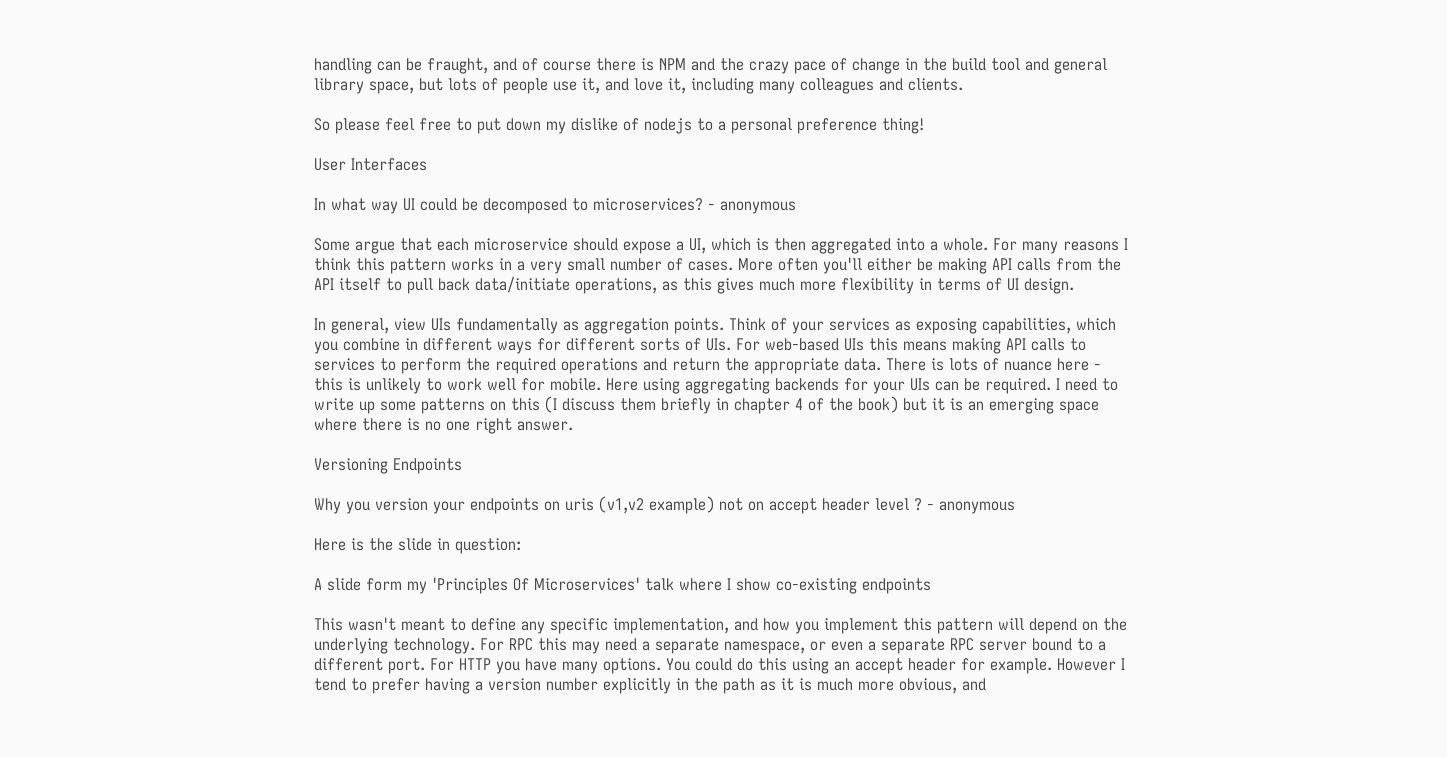handling can be fraught, and of course there is NPM and the crazy pace of change in the build tool and general library space, but lots of people use it, and love it, including many colleagues and clients.

So please feel free to put down my dislike of nodejs to a personal preference thing!

User Interfaces

In what way UI could be decomposed to microservices? - anonymous

Some argue that each microservice should expose a UI, which is then aggregated into a whole. For many reasons I think this pattern works in a very small number of cases. More often you'll either be making API calls from the API itself to pull back data/initiate operations, as this gives much more flexibility in terms of UI design.

In general, view UIs fundamentally as aggregation points. Think of your services as exposing capabilities, which you combine in different ways for different sorts of UIs. For web-based UIs this means making API calls to services to perform the required operations and return the appropriate data. There is lots of nuance here - this is unlikely to work well for mobile. Here using aggregating backends for your UIs can be required. I need to write up some patterns on this (I discuss them briefly in chapter 4 of the book) but it is an emerging space where there is no one right answer.

Versioning Endpoints

Why you version your endpoints on uris (v1,v2 example) not on accept header level ? - anonymous

Here is the slide in question:

A slide form my 'Principles Of Microservices' talk where I show co-existing endpoints

This wasn't meant to define any specific implementation, and how you implement this pattern will depend on the underlying technology. For RPC this may need a separate namespace, or even a separate RPC server bound to a different port. For HTTP you have many options. You could do this using an accept header for example. However I tend to prefer having a version number explicitly in the path as it is much more obvious, and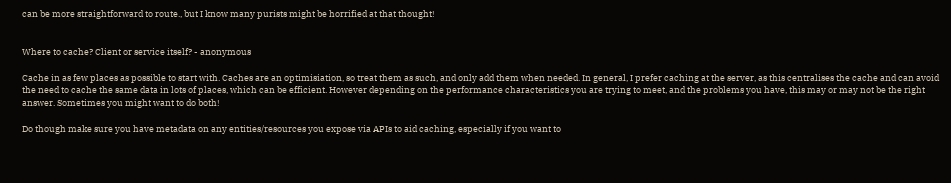can be more straightforward to route., but I know many purists might be horrified at that thought!


Where to cache? Client or service itself? - anonymous

Cache in as few places as possible to start with. Caches are an optimisiation, so treat them as such, and only add them when needed. In general, I prefer caching at the server, as this centralises the cache and can avoid the need to cache the same data in lots of places, which can be efficient. However depending on the performance characteristics you are trying to meet, and the problems you have, this may or may not be the right answer. Sometimes you might want to do both!

Do though make sure you have metadata on any entities/resources you expose via APIs to aid caching, especially if you want to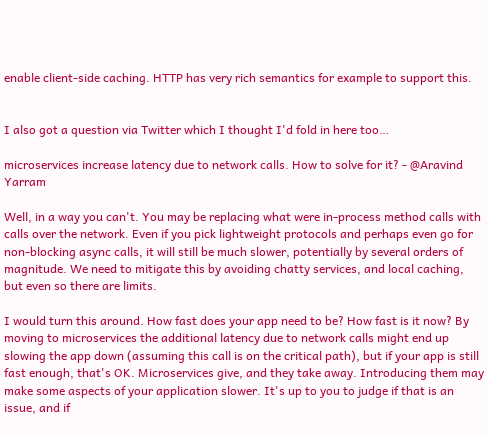enable client-side caching. HTTP has very rich semantics for example to support this.


I also got a question via Twitter which I thought I'd fold in here too…

microservices increase latency due to network calls. How to solve for it? - @Aravind Yarram

Well, in a way you can't. You may be replacing what were in-process method calls with calls over the network. Even if you pick lightweight protocols and perhaps even go for non-blocking async calls, it will still be much slower, potentially by several orders of magnitude. We need to mitigate this by avoiding chatty services, and local caching, but even so there are limits.

I would turn this around. How fast does your app need to be? How fast is it now? By moving to microservices the additional latency due to network calls might end up slowing the app down (assuming this call is on the critical path), but if your app is still fast enough, that's OK. Microservices give, and they take away. Introducing them may make some aspects of your application slower. It's up to you to judge if that is an issue, and if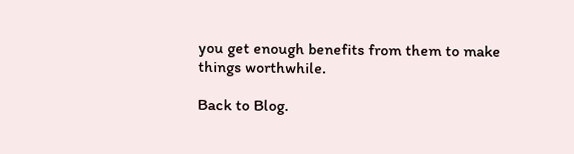you get enough benefits from them to make things worthwhile.

Back to Blog.